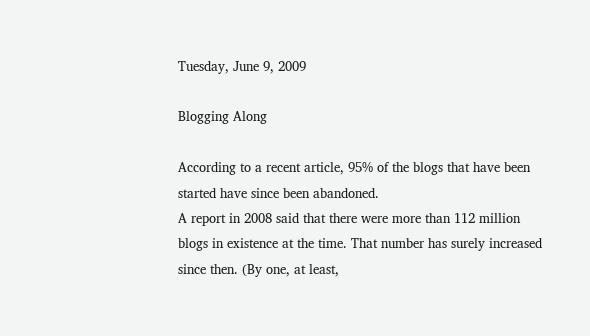Tuesday, June 9, 2009

Blogging Along

According to a recent article, 95% of the blogs that have been started have since been abandoned.
A report in 2008 said that there were more than 112 million blogs in existence at the time. That number has surely increased since then. (By one, at least,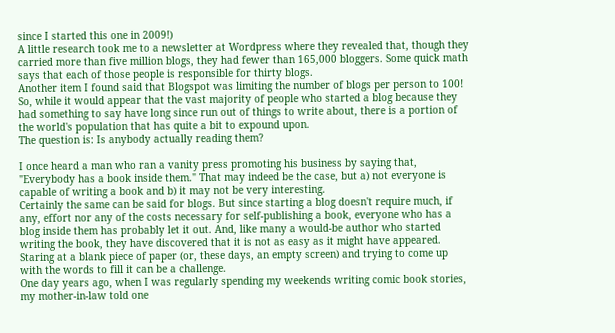since I started this one in 2009!)
A little research took me to a newsletter at Wordpress where they revealed that, though they carried more than five million blogs, they had fewer than 165,000 bloggers. Some quick math says that each of those people is responsible for thirty blogs.
Another item I found said that Blogspot was limiting the number of blogs per person to 100!
So, while it would appear that the vast majority of people who started a blog because they had something to say have long since run out of things to write about, there is a portion of the world's population that has quite a bit to expound upon.
The question is: Is anybody actually reading them?

I once heard a man who ran a vanity press promoting his business by saying that, "Everybody has a book inside them." That may indeed be the case, but a) not everyone is capable of writing a book and b) it may not be very interesting.
Certainly the same can be said for blogs. But since starting a blog doesn't require much, if any, effort nor any of the costs necessary for self-publishing a book, everyone who has a blog inside them has probably let it out. And, like many a would-be author who started writing the book, they have discovered that it is not as easy as it might have appeared. Staring at a blank piece of paper (or, these days, an empty screen) and trying to come up with the words to fill it can be a challenge.
One day years ago, when I was regularly spending my weekends writing comic book stories, my mother-in-law told one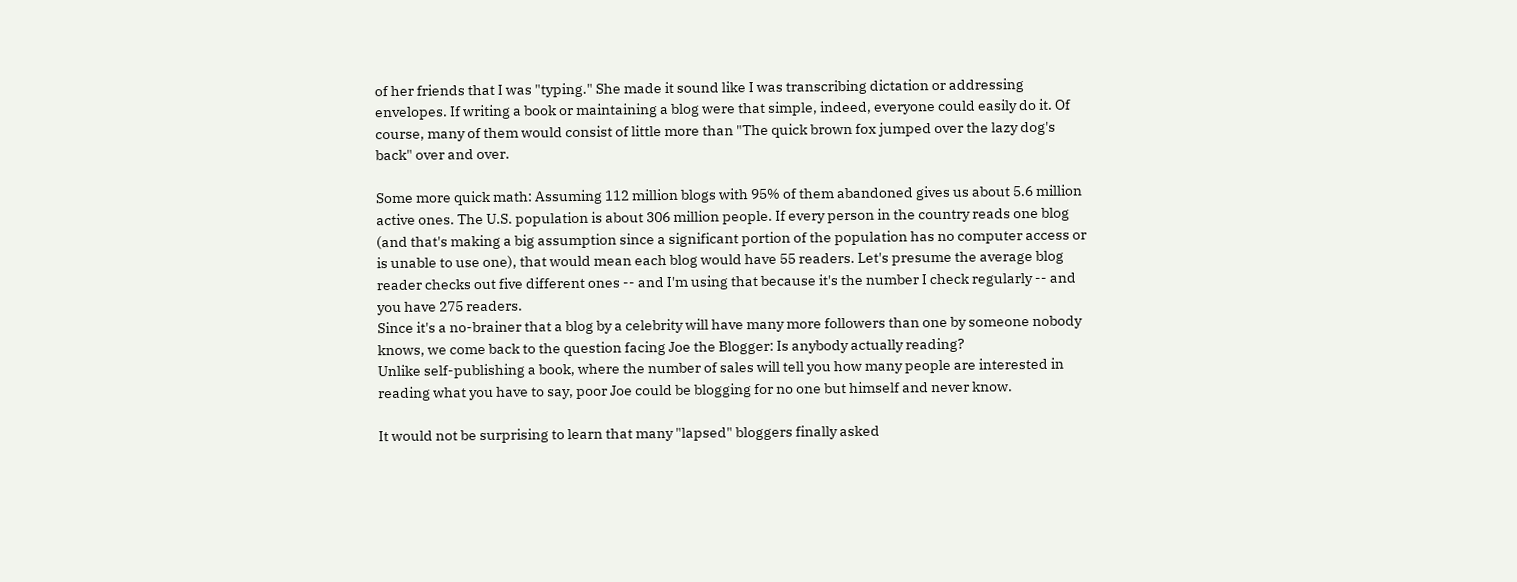of her friends that I was "typing." She made it sound like I was transcribing dictation or addressing envelopes. If writing a book or maintaining a blog were that simple, indeed, everyone could easily do it. Of course, many of them would consist of little more than "The quick brown fox jumped over the lazy dog's back" over and over.

Some more quick math: Assuming 112 million blogs with 95% of them abandoned gives us about 5.6 million active ones. The U.S. population is about 306 million people. If every person in the country reads one blog (and that's making a big assumption since a significant portion of the population has no computer access or is unable to use one), that would mean each blog would have 55 readers. Let's presume the average blog reader checks out five different ones -- and I'm using that because it's the number I check regularly -- and you have 275 readers.
Since it's a no-brainer that a blog by a celebrity will have many more followers than one by someone nobody knows, we come back to the question facing Joe the Blogger: Is anybody actually reading?
Unlike self-publishing a book, where the number of sales will tell you how many people are interested in reading what you have to say, poor Joe could be blogging for no one but himself and never know.

It would not be surprising to learn that many "lapsed" bloggers finally asked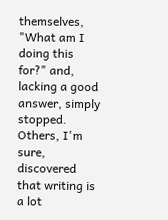themselves, "What am I doing this for?" and, lacking a good answer, simply stopped.
Others, I'm sure, discovered that writing is a lot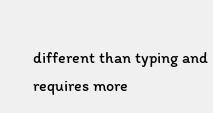different than typing and requires more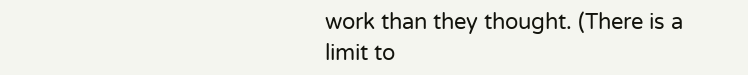work than they thought. (There is a limit to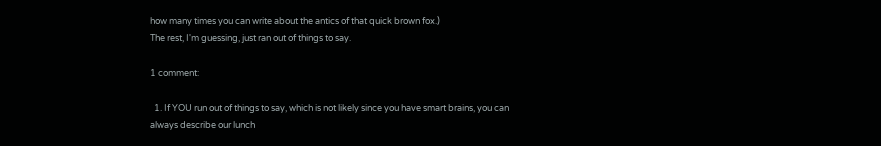how many times you can write about the antics of that quick brown fox.)
The rest, I'm guessing, just ran out of things to say.

1 comment:

  1. If YOU run out of things to say, which is not likely since you have smart brains, you can always describe our lunch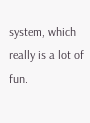system, which really is a lot of fun.